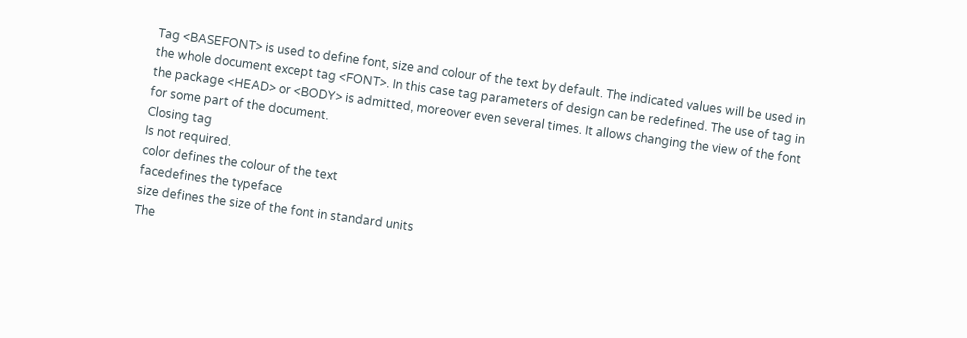Tag <BASEFONT> is used to define font, size and colour of the text by default. The indicated values will be used in the whole document except tag <FONT>. In this case tag parameters of design can be redefined. The use of tag in the package <HEAD> or <BODY> is admitted, moreover even several times. It allows changing the view of the font for some part of the document.
Closing tag
Is not required.
color defines the colour of the text
facedefines the typeface
size defines the size of the font in standard units
The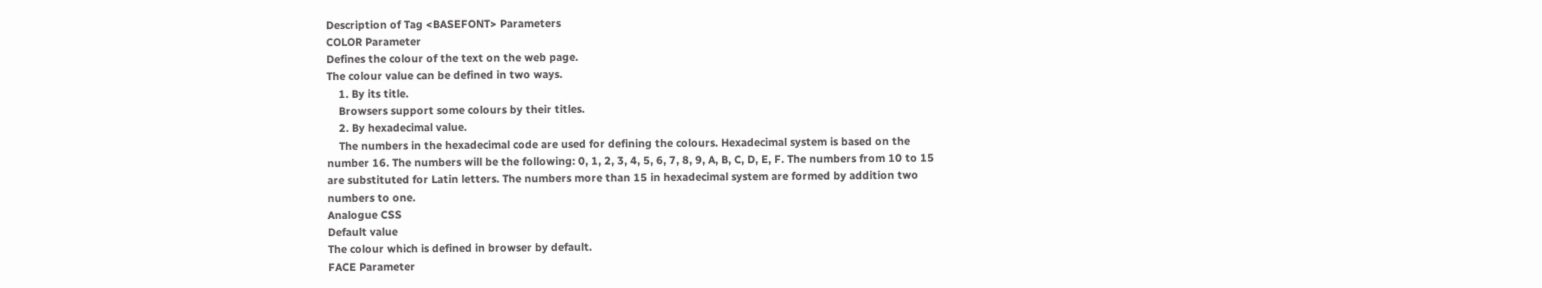Description of Tag <BASEFONT> Parameters
COLOR Parameter
Defines the colour of the text on the web page.
The colour value can be defined in two ways.
    1. By its title.
    Browsers support some colours by their titles.
    2. By hexadecimal value.
    The numbers in the hexadecimal code are used for defining the colours. Hexadecimal system is based on the number 16. The numbers will be the following: 0, 1, 2, 3, 4, 5, 6, 7, 8, 9, A, B, C, D, E, F. The numbers from 10 to 15 are substituted for Latin letters. The numbers more than 15 in hexadecimal system are formed by addition two numbers to one.
Analogue CSS
Default value
The colour which is defined in browser by default.
FACE Parameter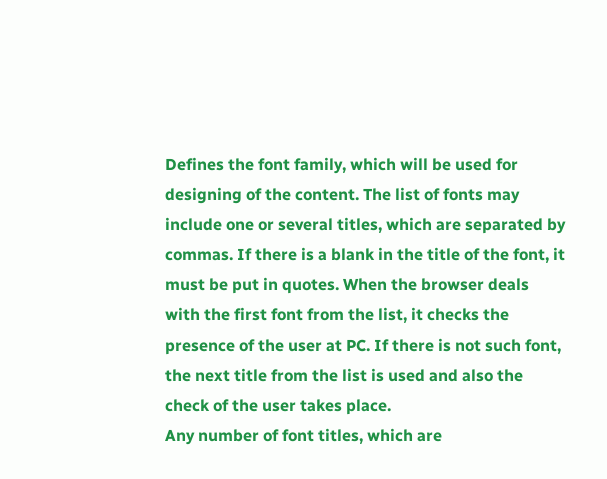Defines the font family, which will be used for designing of the content. The list of fonts may include one or several titles, which are separated by commas. If there is a blank in the title of the font, it must be put in quotes. When the browser deals with the first font from the list, it checks the presence of the user at PC. If there is not such font, the next title from the list is used and also the check of the user takes place.
Any number of font titles, which are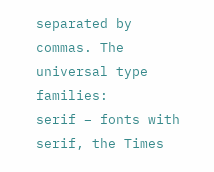separated by commas. The universal type families:
serif – fonts with serif, the Times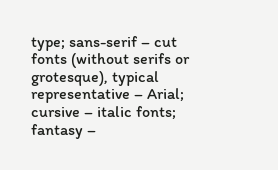type; sans-serif – cut fonts (without serifs or grotesque), typical representative – Arial; cursive – italic fonts; fantasy –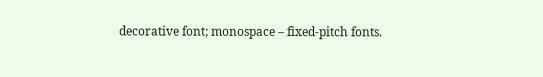decorative font; monospace – fixed-pitch fonts.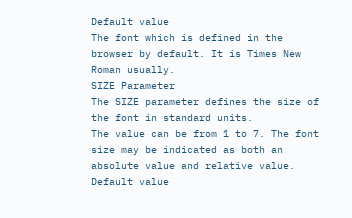Default value
The font which is defined in the browser by default. It is Times New Roman usually.
SIZE Parameter
The SIZE parameter defines the size of the font in standard units.
The value can be from 1 to 7. The font size may be indicated as both an absolute value and relative value.
Default value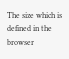The size which is defined in the browser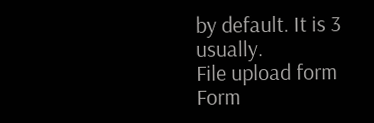by default. It is 3 usually.
File upload form
Form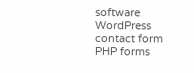software
WordPress contact form
PHP forms